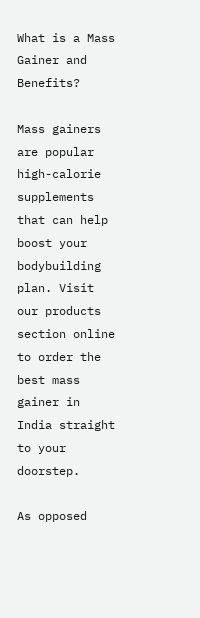What is a Mass Gainer and Benefits?

Mass gainers are popular high-calorie supplements that can help boost your bodybuilding plan. Visit our products section online to order the best mass gainer in India straight to your doorstep.

As opposed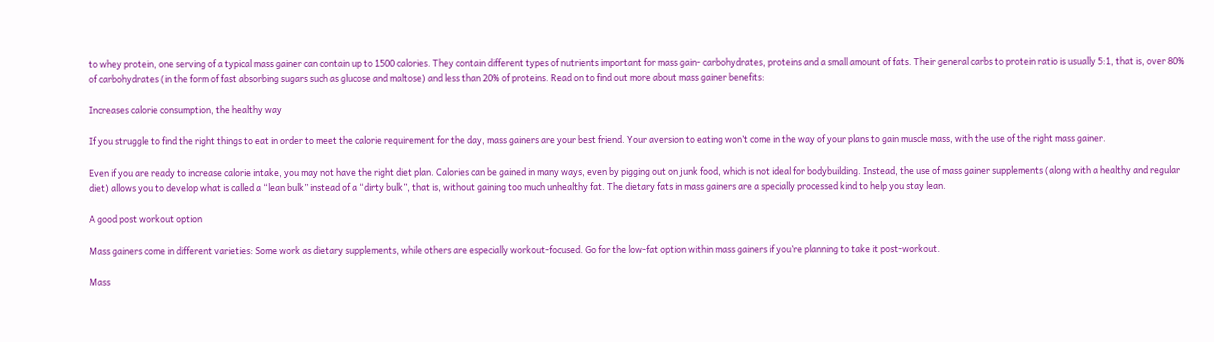to whey protein, one serving of a typical mass gainer can contain up to 1500 calories. They contain different types of nutrients important for mass gain- carbohydrates, proteins and a small amount of fats. Their general carbs to protein ratio is usually 5:1, that is, over 80% of carbohydrates (in the form of fast absorbing sugars such as glucose and maltose) and less than 20% of proteins. Read on to find out more about mass gainer benefits:

Increases calorie consumption, the healthy way

If you struggle to find the right things to eat in order to meet the calorie requirement for the day, mass gainers are your best friend. Your aversion to eating won’t come in the way of your plans to gain muscle mass, with the use of the right mass gainer.

Even if you are ready to increase calorie intake, you may not have the right diet plan. Calories can be gained in many ways, even by pigging out on junk food, which is not ideal for bodybuilding. Instead, the use of mass gainer supplements (along with a healthy and regular diet) allows you to develop what is called a “lean bulk” instead of a “dirty bulk”, that is, without gaining too much unhealthy fat. The dietary fats in mass gainers are a specially processed kind to help you stay lean.

A good post workout option

Mass gainers come in different varieties: Some work as dietary supplements, while others are especially workout-focused. Go for the low-fat option within mass gainers if you’re planning to take it post-workout.

Mass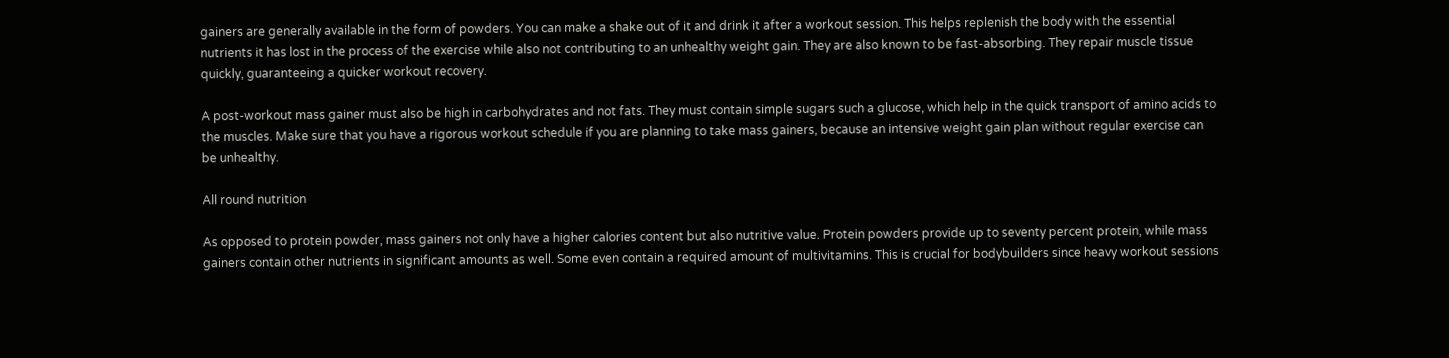gainers are generally available in the form of powders. You can make a shake out of it and drink it after a workout session. This helps replenish the body with the essential nutrients it has lost in the process of the exercise while also not contributing to an unhealthy weight gain. They are also known to be fast-absorbing. They repair muscle tissue quickly, guaranteeing a quicker workout recovery.

A post-workout mass gainer must also be high in carbohydrates and not fats. They must contain simple sugars such a glucose, which help in the quick transport of amino acids to the muscles. Make sure that you have a rigorous workout schedule if you are planning to take mass gainers, because an intensive weight gain plan without regular exercise can be unhealthy.

All round nutrition

As opposed to protein powder, mass gainers not only have a higher calories content but also nutritive value. Protein powders provide up to seventy percent protein, while mass gainers contain other nutrients in significant amounts as well. Some even contain a required amount of multivitamins. This is crucial for bodybuilders since heavy workout sessions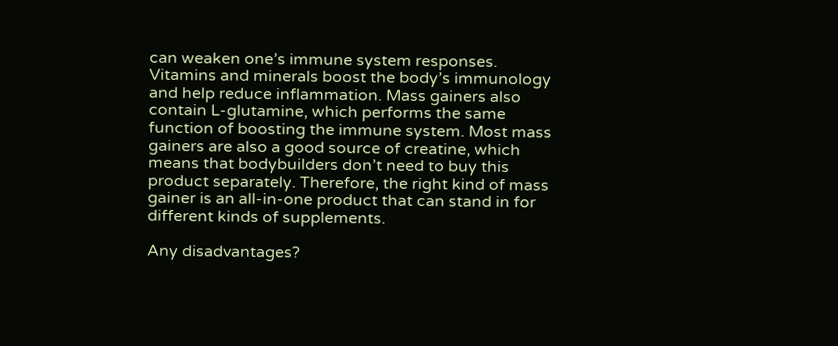can weaken one’s immune system responses. Vitamins and minerals boost the body’s immunology and help reduce inflammation. Mass gainers also contain L-glutamine, which performs the same function of boosting the immune system. Most mass gainers are also a good source of creatine, which means that bodybuilders don’t need to buy this product separately. Therefore, the right kind of mass gainer is an all-in-one product that can stand in for different kinds of supplements.

Any disadvantages?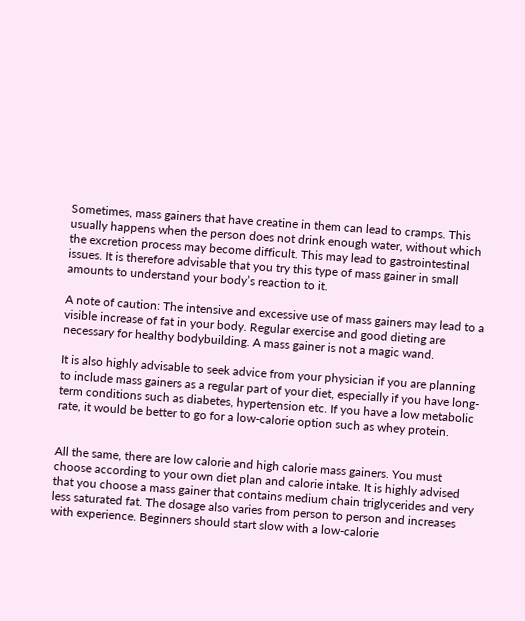Sometimes, mass gainers that have creatine in them can lead to cramps. This usually happens when the person does not drink enough water, without which the excretion process may become difficult. This may lead to gastrointestinal issues. It is therefore advisable that you try this type of mass gainer in small amounts to understand your body’s reaction to it.

A note of caution: The intensive and excessive use of mass gainers may lead to a visible increase of fat in your body. Regular exercise and good dieting are necessary for healthy bodybuilding. A mass gainer is not a magic wand.

It is also highly advisable to seek advice from your physician if you are planning to include mass gainers as a regular part of your diet, especially if you have long-term conditions such as diabetes, hypertension etc. If you have a low metabolic rate, it would be better to go for a low-calorie option such as whey protein.


All the same, there are low calorie and high calorie mass gainers. You must choose according to your own diet plan and calorie intake. It is highly advised that you choose a mass gainer that contains medium chain triglycerides and very less saturated fat. The dosage also varies from person to person and increases with experience. Beginners should start slow with a low-calorie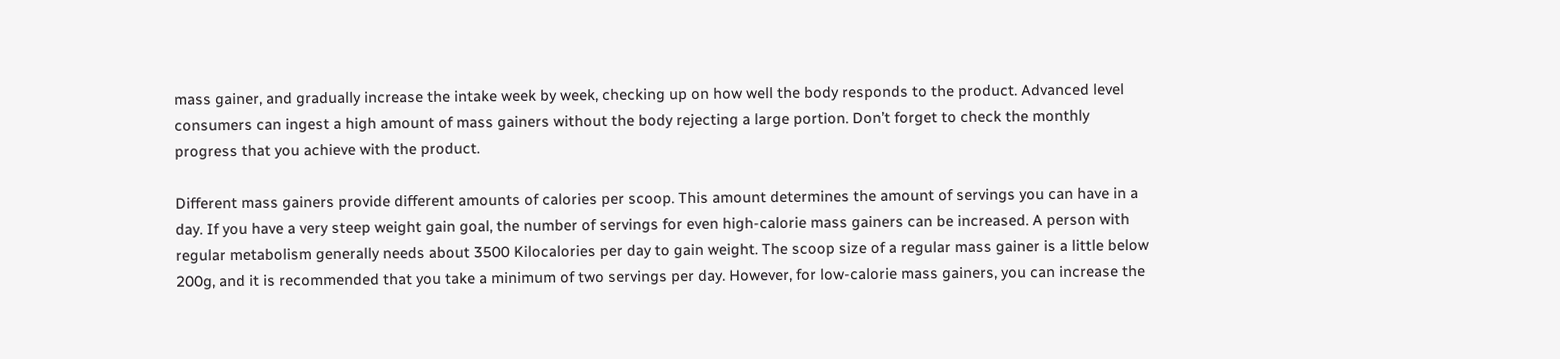mass gainer, and gradually increase the intake week by week, checking up on how well the body responds to the product. Advanced level consumers can ingest a high amount of mass gainers without the body rejecting a large portion. Don’t forget to check the monthly progress that you achieve with the product.

Different mass gainers provide different amounts of calories per scoop. This amount determines the amount of servings you can have in a day. If you have a very steep weight gain goal, the number of servings for even high-calorie mass gainers can be increased. A person with regular metabolism generally needs about 3500 Kilocalories per day to gain weight. The scoop size of a regular mass gainer is a little below 200g, and it is recommended that you take a minimum of two servings per day. However, for low-calorie mass gainers, you can increase the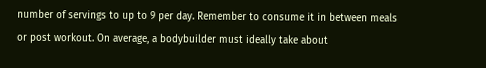number of servings to up to 9 per day. Remember to consume it in between meals or post workout. On average, a bodybuilder must ideally take about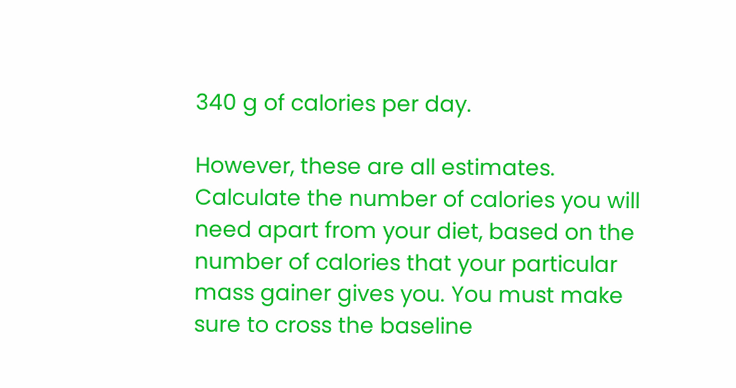340 g of calories per day.

However, these are all estimates. Calculate the number of calories you will need apart from your diet, based on the number of calories that your particular mass gainer gives you. You must make sure to cross the baseline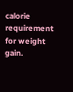calorie requirement for weight gain.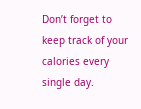Don’t forget to keep track of your calories every single day.